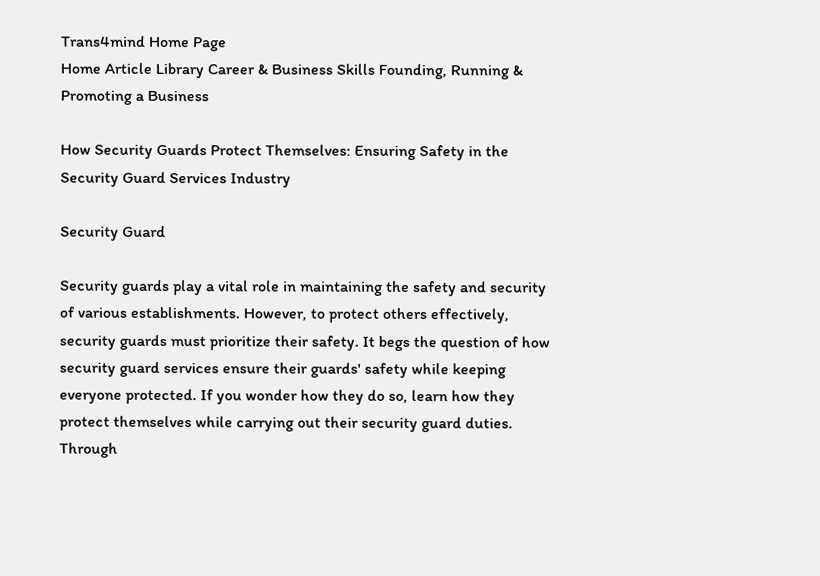Trans4mind Home Page
Home Article Library Career & Business Skills Founding, Running & Promoting a Business

How Security Guards Protect Themselves: Ensuring Safety in the Security Guard Services Industry

Security Guard

Security guards play a vital role in maintaining the safety and security of various establishments. However, to protect others effectively, security guards must prioritize their safety. It begs the question of how security guard services ensure their guards' safety while keeping everyone protected. If you wonder how they do so, learn how they protect themselves while carrying out their security guard duties. Through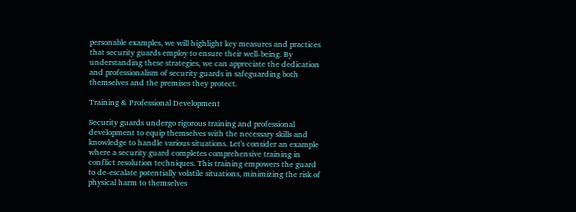personable examples, we will highlight key measures and practices that security guards employ to ensure their well-being. By understanding these strategies, we can appreciate the dedication and professionalism of security guards in safeguarding both themselves and the premises they protect.

Training & Professional Development

Security guards undergo rigorous training and professional development to equip themselves with the necessary skills and knowledge to handle various situations. Let's consider an example where a security guard completes comprehensive training in conflict resolution techniques. This training empowers the guard to de-escalate potentially volatile situations, minimizing the risk of physical harm to themselves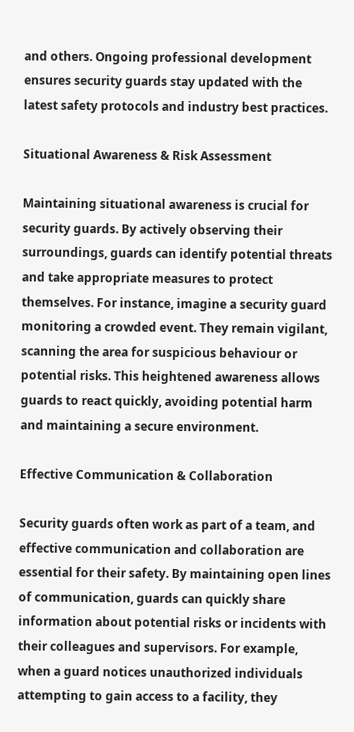and others. Ongoing professional development ensures security guards stay updated with the latest safety protocols and industry best practices.

Situational Awareness & Risk Assessment

Maintaining situational awareness is crucial for security guards. By actively observing their surroundings, guards can identify potential threats and take appropriate measures to protect themselves. For instance, imagine a security guard monitoring a crowded event. They remain vigilant, scanning the area for suspicious behaviour or potential risks. This heightened awareness allows guards to react quickly, avoiding potential harm and maintaining a secure environment.

Effective Communication & Collaboration

Security guards often work as part of a team, and effective communication and collaboration are essential for their safety. By maintaining open lines of communication, guards can quickly share information about potential risks or incidents with their colleagues and supervisors. For example, when a guard notices unauthorized individuals attempting to gain access to a facility, they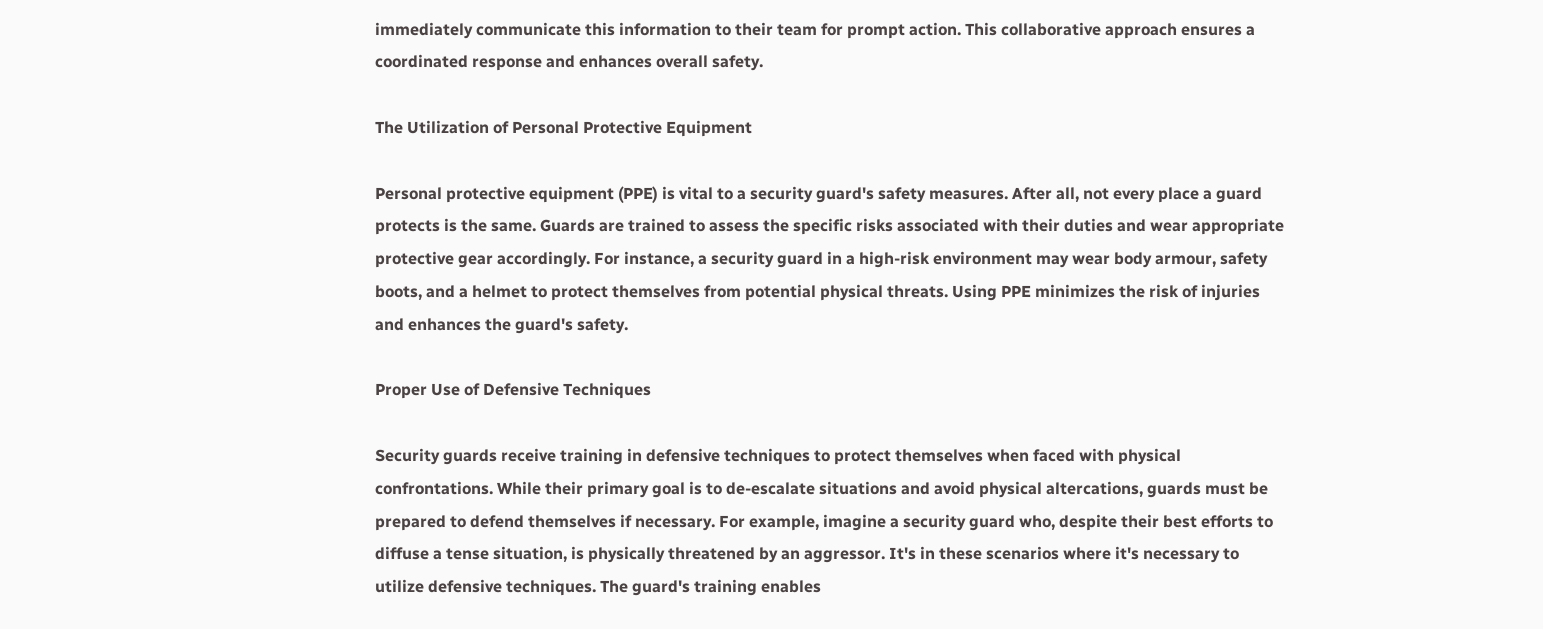immediately communicate this information to their team for prompt action. This collaborative approach ensures a coordinated response and enhances overall safety.

The Utilization of Personal Protective Equipment

Personal protective equipment (PPE) is vital to a security guard's safety measures. After all, not every place a guard protects is the same. Guards are trained to assess the specific risks associated with their duties and wear appropriate protective gear accordingly. For instance, a security guard in a high-risk environment may wear body armour, safety boots, and a helmet to protect themselves from potential physical threats. Using PPE minimizes the risk of injuries and enhances the guard's safety.

Proper Use of Defensive Techniques

Security guards receive training in defensive techniques to protect themselves when faced with physical confrontations. While their primary goal is to de-escalate situations and avoid physical altercations, guards must be prepared to defend themselves if necessary. For example, imagine a security guard who, despite their best efforts to diffuse a tense situation, is physically threatened by an aggressor. It's in these scenarios where it's necessary to utilize defensive techniques. The guard's training enables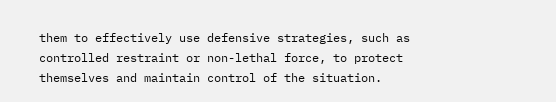them to effectively use defensive strategies, such as controlled restraint or non-lethal force, to protect themselves and maintain control of the situation.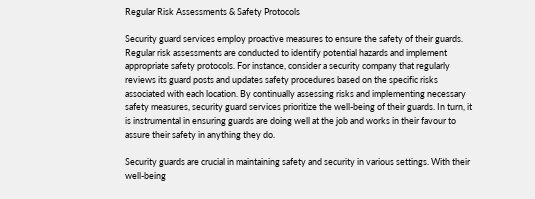Regular Risk Assessments & Safety Protocols

Security guard services employ proactive measures to ensure the safety of their guards. Regular risk assessments are conducted to identify potential hazards and implement appropriate safety protocols. For instance, consider a security company that regularly reviews its guard posts and updates safety procedures based on the specific risks associated with each location. By continually assessing risks and implementing necessary safety measures, security guard services prioritize the well-being of their guards. In turn, it is instrumental in ensuring guards are doing well at the job and works in their favour to assure their safety in anything they do.

Security guards are crucial in maintaining safety and security in various settings. With their well-being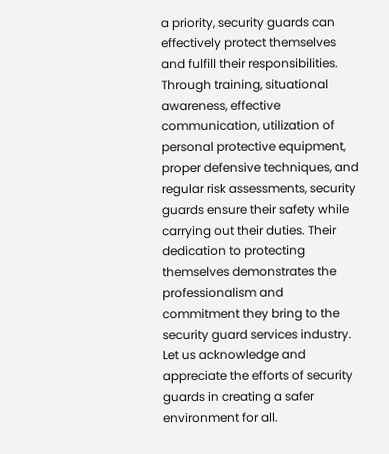a priority, security guards can effectively protect themselves and fulfill their responsibilities. Through training, situational awareness, effective communication, utilization of personal protective equipment, proper defensive techniques, and regular risk assessments, security guards ensure their safety while carrying out their duties. Their dedication to protecting themselves demonstrates the professionalism and commitment they bring to the security guard services industry. Let us acknowledge and appreciate the efforts of security guards in creating a safer environment for all.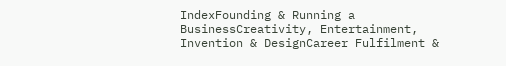IndexFounding & Running a BusinessCreativity, Entertainment, Invention & DesignCareer Fulfilment &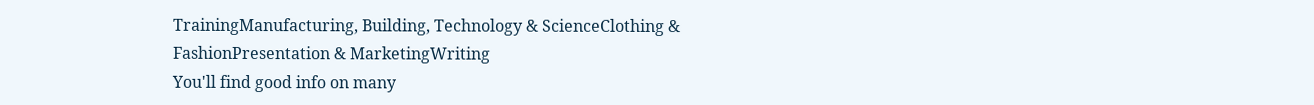TrainingManufacturing, Building, Technology & ScienceClothing & FashionPresentation & MarketingWriting
You'll find good info on many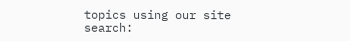topics using our site search: